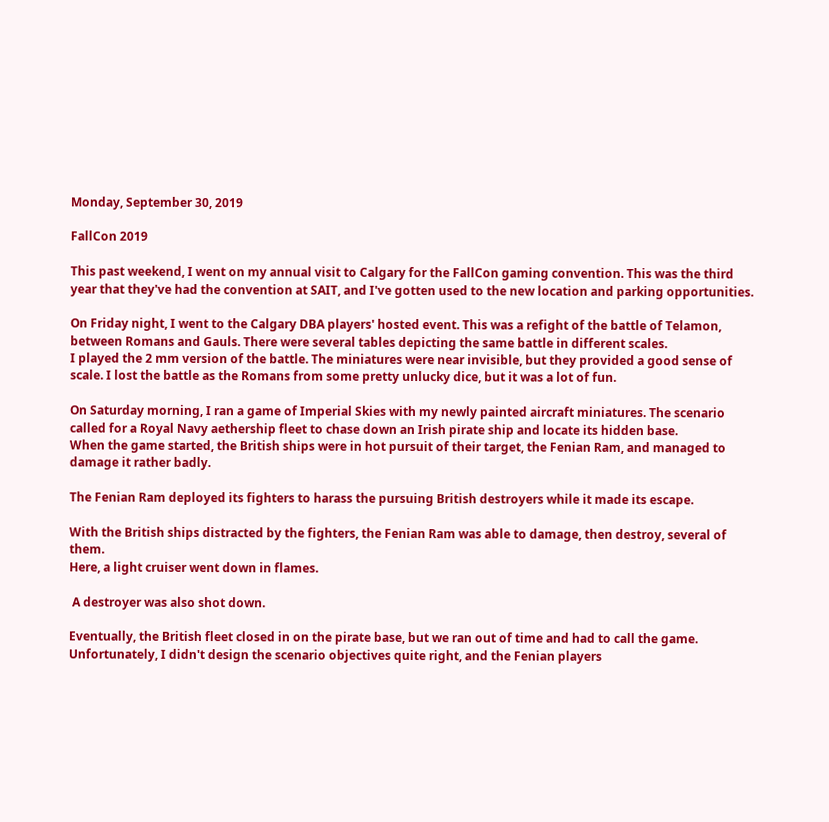Monday, September 30, 2019

FallCon 2019

This past weekend, I went on my annual visit to Calgary for the FallCon gaming convention. This was the third year that they've had the convention at SAIT, and I've gotten used to the new location and parking opportunities.

On Friday night, I went to the Calgary DBA players' hosted event. This was a refight of the battle of Telamon, between Romans and Gauls. There were several tables depicting the same battle in different scales.
I played the 2 mm version of the battle. The miniatures were near invisible, but they provided a good sense of scale. I lost the battle as the Romans from some pretty unlucky dice, but it was a lot of fun.

On Saturday morning, I ran a game of Imperial Skies with my newly painted aircraft miniatures. The scenario called for a Royal Navy aethership fleet to chase down an Irish pirate ship and locate its hidden base.
When the game started, the British ships were in hot pursuit of their target, the Fenian Ram, and managed to damage it rather badly.

The Fenian Ram deployed its fighters to harass the pursuing British destroyers while it made its escape.

With the British ships distracted by the fighters, the Fenian Ram was able to damage, then destroy, several of them.
Here, a light cruiser went down in flames.

 A destroyer was also shot down.

Eventually, the British fleet closed in on the pirate base, but we ran out of time and had to call the game. Unfortunately, I didn't design the scenario objectives quite right, and the Fenian players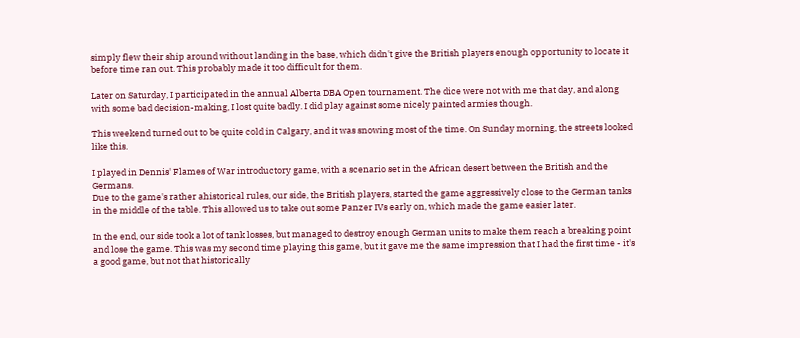simply flew their ship around without landing in the base, which didn't give the British players enough opportunity to locate it before time ran out. This probably made it too difficult for them.

Later on Saturday, I participated in the annual Alberta DBA Open tournament. The dice were not with me that day, and along with some bad decision-making, I lost quite badly. I did play against some nicely painted armies though.

This weekend turned out to be quite cold in Calgary, and it was snowing most of the time. On Sunday morning, the streets looked like this.

I played in Dennis' Flames of War introductory game, with a scenario set in the African desert between the British and the Germans.
Due to the game's rather ahistorical rules, our side, the British players, started the game aggressively close to the German tanks in the middle of the table. This allowed us to take out some Panzer IVs early on, which made the game easier later.

In the end, our side took a lot of tank losses, but managed to destroy enough German units to make them reach a breaking point and lose the game. This was my second time playing this game, but it gave me the same impression that I had the first time - it's a good game, but not that historically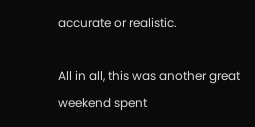accurate or realistic.

All in all, this was another great weekend spent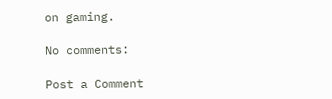on gaming.

No comments:

Post a Comment